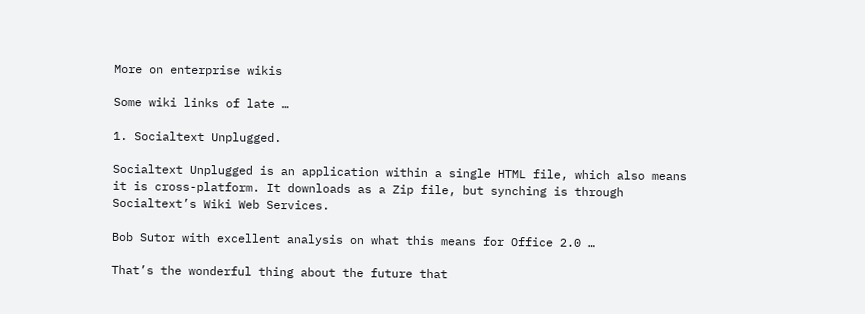More on enterprise wikis

Some wiki links of late …

1. Socialtext Unplugged.

Socialtext Unplugged is an application within a single HTML file, which also means it is cross-platform. It downloads as a Zip file, but synching is through Socialtext’s Wiki Web Services.

Bob Sutor with excellent analysis on what this means for Office 2.0 …

That’s the wonderful thing about the future that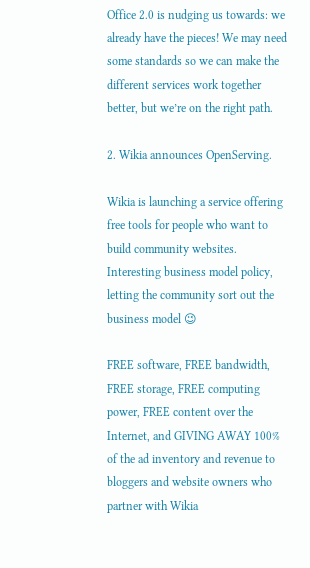Office 2.0 is nudging us towards: we already have the pieces! We may need some standards so we can make the different services work together better, but we’re on the right path.

2. Wikia announces OpenServing.

Wikia is launching a service offering free tools for people who want to build community websites. Interesting business model policy, letting the community sort out the business model 😉

FREE software, FREE bandwidth, FREE storage, FREE computing power, FREE content over the Internet, and GIVING AWAY 100% of the ad inventory and revenue to bloggers and website owners who partner with Wikia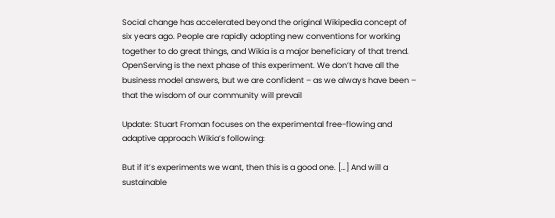Social change has accelerated beyond the original Wikipedia concept of six years ago. People are rapidly adopting new conventions for working together to do great things, and Wikia is a major beneficiary of that trend. OpenServing is the next phase of this experiment. We don’t have all the business model answers, but we are confident – as we always have been – that the wisdom of our community will prevail

Update: Stuart Froman focuses on the experimental free-flowing and adaptive approach Wikia’s following:

But if it’s experiments we want, then this is a good one. […] And will a sustainable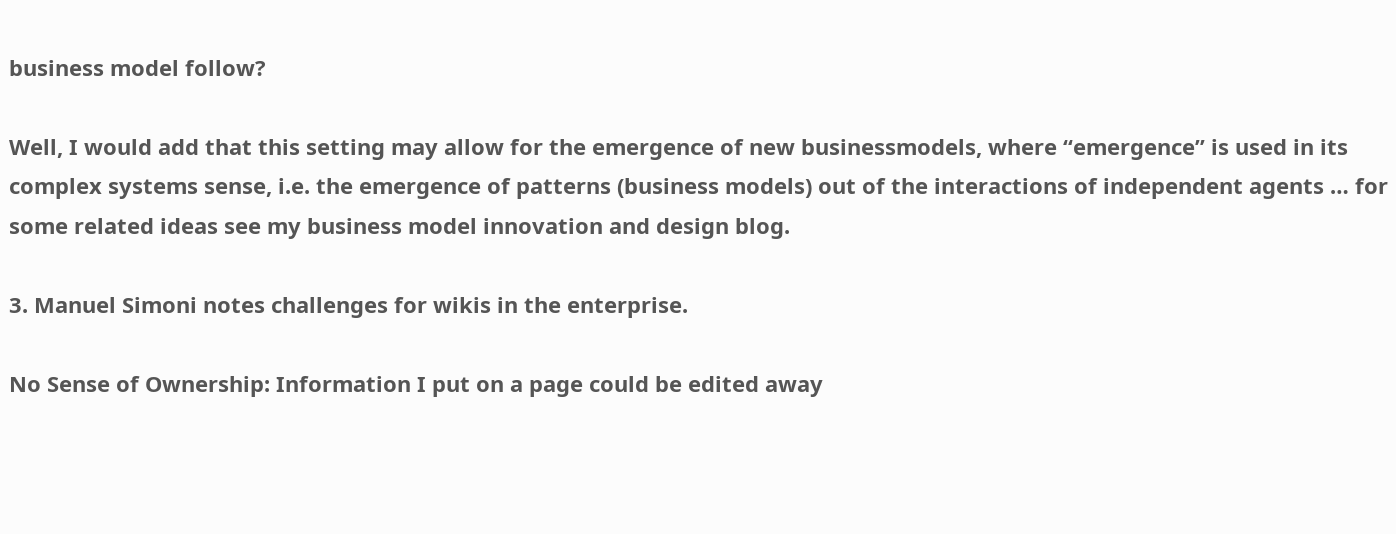business model follow?

Well, I would add that this setting may allow for the emergence of new businessmodels, where “emergence” is used in its complex systems sense, i.e. the emergence of patterns (business models) out of the interactions of independent agents … for some related ideas see my business model innovation and design blog.

3. Manuel Simoni notes challenges for wikis in the enterprise.

No Sense of Ownership: Information I put on a page could be edited away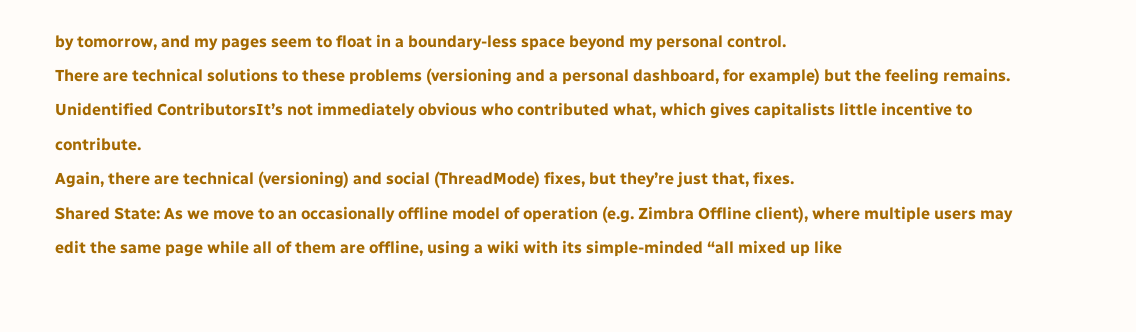by tomorrow, and my pages seem to float in a boundary-less space beyond my personal control.
There are technical solutions to these problems (versioning and a personal dashboard, for example) but the feeling remains.
Unidentified ContributorsIt’s not immediately obvious who contributed what, which gives capitalists little incentive to contribute.
Again, there are technical (versioning) and social (ThreadMode) fixes, but they’re just that, fixes.
Shared State: As we move to an occasionally offline model of operation (e.g. Zimbra Offline client), where multiple users may edit the same page while all of them are offline, using a wiki with its simple-minded “all mixed up like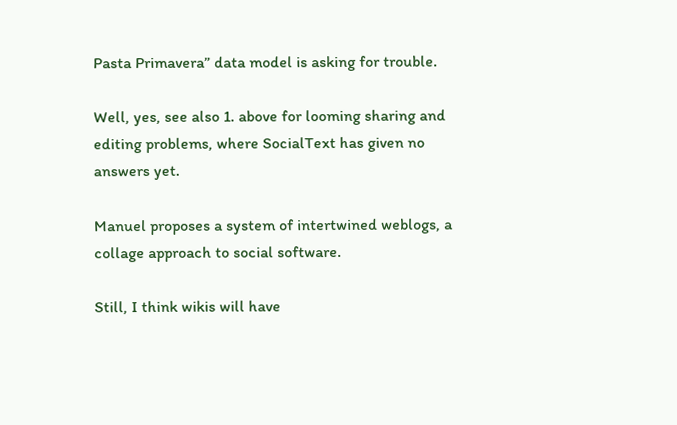Pasta Primavera” data model is asking for trouble.

Well, yes, see also 1. above for looming sharing and editing problems, where SocialText has given no answers yet.

Manuel proposes a system of intertwined weblogs, a collage approach to social software.

Still, I think wikis will have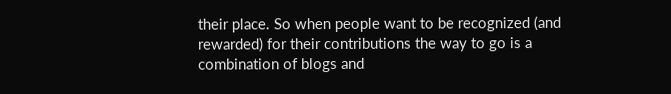their place. So when people want to be recognized (and rewarded) for their contributions the way to go is a combination of blogs and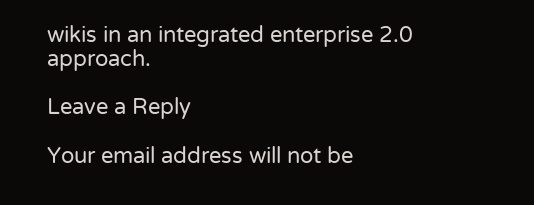wikis in an integrated enterprise 2.0 approach.

Leave a Reply

Your email address will not be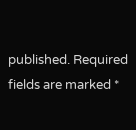published. Required fields are marked *